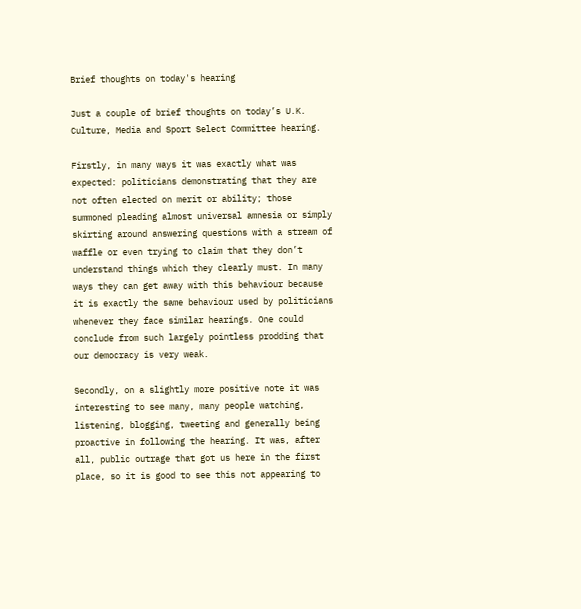Brief thoughts on today's hearing

Just a couple of brief thoughts on today’s U.K. Culture, Media and Sport Select Committee hearing.

Firstly, in many ways it was exactly what was expected: politicians demonstrating that they are not often elected on merit or ability; those summoned pleading almost universal amnesia or simply skirting around answering questions with a stream of waffle or even trying to claim that they don’t understand things which they clearly must. In many ways they can get away with this behaviour because it is exactly the same behaviour used by politicians whenever they face similar hearings. One could conclude from such largely pointless prodding that our democracy is very weak.

Secondly, on a slightly more positive note it was interesting to see many, many people watching, listening, blogging, tweeting and generally being proactive in following the hearing. It was, after all, public outrage that got us here in the first place, so it is good to see this not appearing to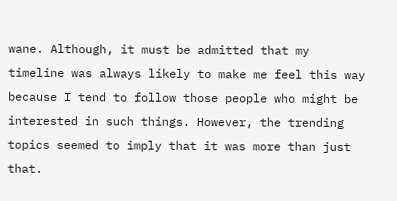wane. Although, it must be admitted that my timeline was always likely to make me feel this way because I tend to follow those people who might be interested in such things. However, the trending topics seemed to imply that it was more than just that.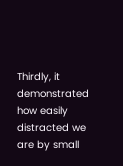Thirdly, it demonstrated how easily distracted we are by small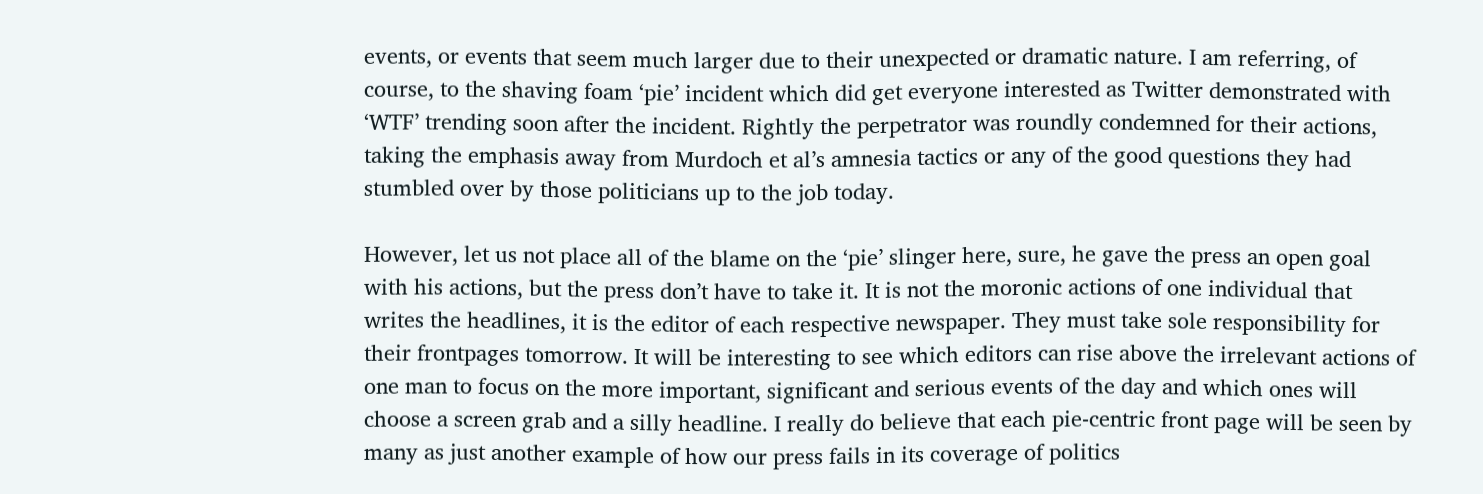events, or events that seem much larger due to their unexpected or dramatic nature. I am referring, of course, to the shaving foam ‘pie’ incident which did get everyone interested as Twitter demonstrated with ‘WTF’ trending soon after the incident. Rightly the perpetrator was roundly condemned for their actions, taking the emphasis away from Murdoch et al’s amnesia tactics or any of the good questions they had stumbled over by those politicians up to the job today.

However, let us not place all of the blame on the ‘pie’ slinger here, sure, he gave the press an open goal with his actions, but the press don’t have to take it. It is not the moronic actions of one individual that writes the headlines, it is the editor of each respective newspaper. They must take sole responsibility for their frontpages tomorrow. It will be interesting to see which editors can rise above the irrelevant actions of one man to focus on the more important, significant and serious events of the day and which ones will choose a screen grab and a silly headline. I really do believe that each pie-centric front page will be seen by many as just another example of how our press fails in its coverage of politics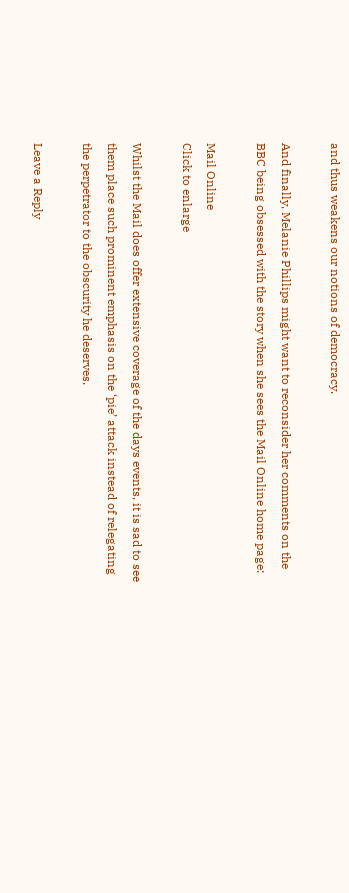and thus weakens our notions of democracy.

And finally, Melanie Phillips might want to reconsider her comments on the BBC being obsessed with the story when she sees the Mail Online home page:

Mail Online
Click to enlarge

Whilst the Mail does offer extensive coverage of the days events, it is sad to see them place such prominent emphasis on the ‘pie’ attack instead of relegating the perpetrator to the obscurity he deserves.

Leave a Reply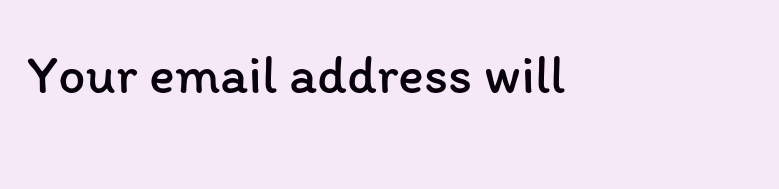Your email address will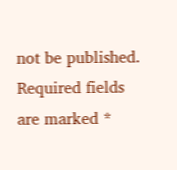not be published. Required fields are marked *